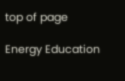top of page

Energy Education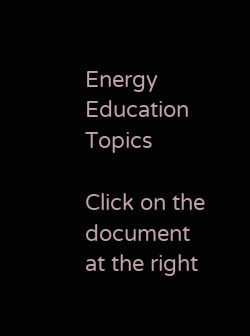Energy Education Topics

Click on the document at the right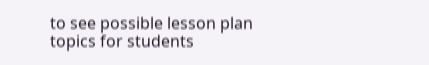to see possible lesson plan topics for students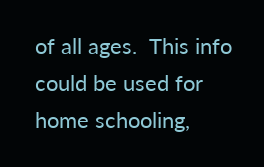of all ages.  This info could be used for home schooling,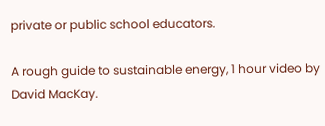private or public school educators.

A rough guide to sustainable energy, 1 hour video by David MacKay.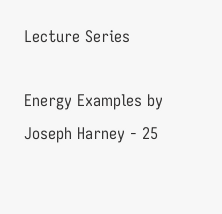Lecture Series

Energy Examples by Joseph Harney - 25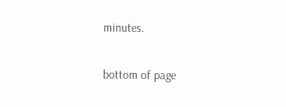minutes.

bottom of page